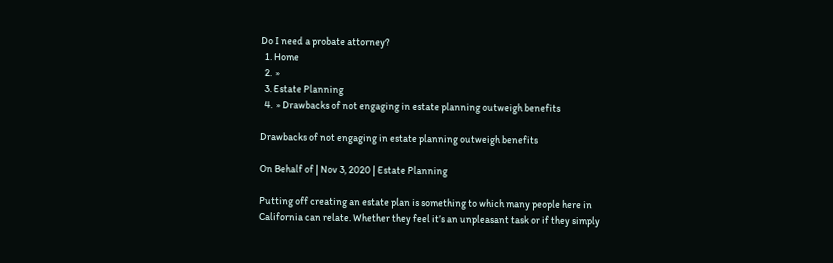Do I need a probate attorney?
  1. Home
  2.  »
  3. Estate Planning
  4.  » Drawbacks of not engaging in estate planning outweigh benefits

Drawbacks of not engaging in estate planning outweigh benefits

On Behalf of | Nov 3, 2020 | Estate Planning

Putting off creating an estate plan is something to which many people here in California can relate. Whether they feel it’s an unpleasant task or if they simply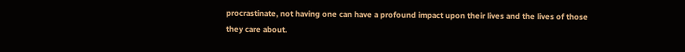procrastinate, not having one can have a profound impact upon their lives and the lives of those they care about.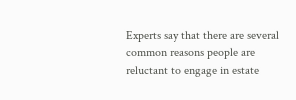Experts say that there are several common reasons people are reluctant to engage in estate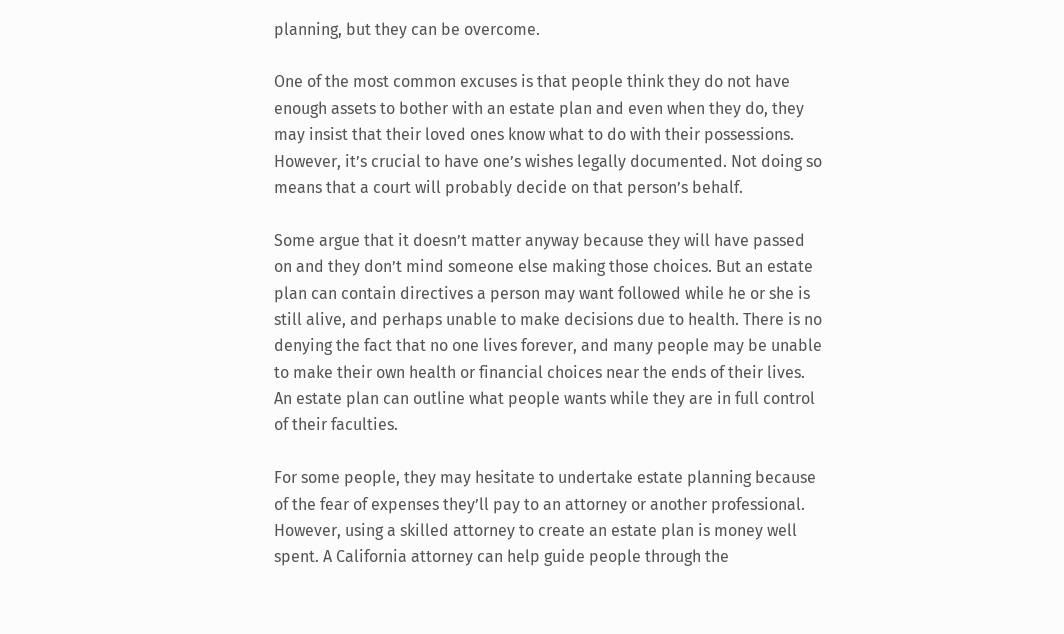planning, but they can be overcome.

One of the most common excuses is that people think they do not have enough assets to bother with an estate plan and even when they do, they may insist that their loved ones know what to do with their possessions. However, it’s crucial to have one’s wishes legally documented. Not doing so means that a court will probably decide on that person’s behalf.

Some argue that it doesn’t matter anyway because they will have passed on and they don’t mind someone else making those choices. But an estate plan can contain directives a person may want followed while he or she is still alive, and perhaps unable to make decisions due to health. There is no denying the fact that no one lives forever, and many people may be unable to make their own health or financial choices near the ends of their lives. An estate plan can outline what people wants while they are in full control of their faculties.

For some people, they may hesitate to undertake estate planning because of the fear of expenses they’ll pay to an attorney or another professional. However, using a skilled attorney to create an estate plan is money well spent. A California attorney can help guide people through the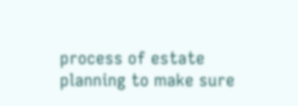process of estate planning to make sure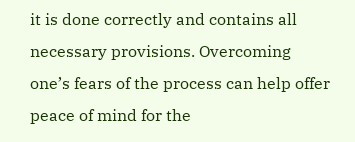it is done correctly and contains all necessary provisions. Overcoming one’s fears of the process can help offer peace of mind for the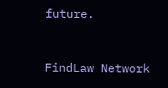future.


FindLaw Network